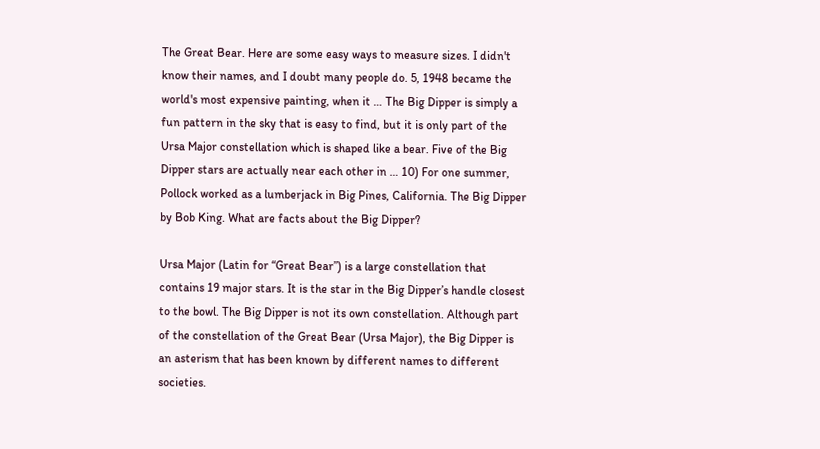The Great Bear. Here are some easy ways to measure sizes. I didn't know their names, and I doubt many people do. 5, 1948 became the world's most expensive painting, when it … The Big Dipper is simply a fun pattern in the sky that is easy to find, but it is only part of the Ursa Major constellation which is shaped like a bear. Five of the Big Dipper stars are actually near each other in … 10) For one summer, Pollock worked as a lumberjack in Big Pines, California. The Big Dipper by Bob King. What are facts about the Big Dipper?

Ursa Major (Latin for “Great Bear”) is a large constellation that contains 19 major stars. It is the star in the Big Dipper’s handle closest to the bowl. The Big Dipper is not its own constellation. Although part of the constellation of the Great Bear (Ursa Major), the Big Dipper is an asterism that has been known by different names to different societies.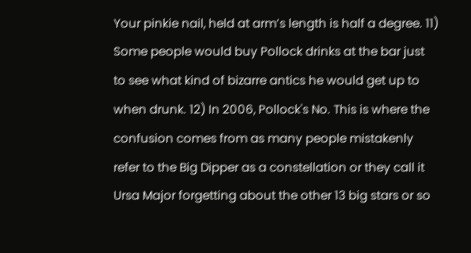Your pinkie nail, held at arm’s length is half a degree. 11) Some people would buy Pollock drinks at the bar just to see what kind of bizarre antics he would get up to when drunk. 12) In 2006, Pollock's No. This is where the confusion comes from as many people mistakenly refer to the Big Dipper as a constellation or they call it Ursa Major forgetting about the other 13 big stars or so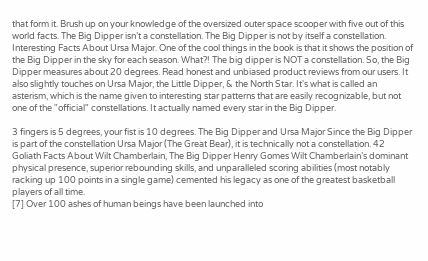that form it. Brush up on your knowledge of the oversized outer space scooper with five out of this world facts. The Big Dipper isn’t a constellation. The Big Dipper is not by itself a constellation. Interesting Facts About Ursa Major. One of the cool things in the book is that it shows the position of the Big Dipper in the sky for each season. What?! The big dipper is NOT a constellation. So, the Big Dipper measures about 20 degrees. Read honest and unbiased product reviews from our users. It also slightly touches on Ursa Major, the Little Dipper, & the North Star. It's what is called an asterism, which is the name given to interesting star patterns that are easily recognizable, but not one of the "official" constellations. It actually named every star in the Big Dipper.

3 fingers is 5 degrees, your fist is 10 degrees. The Big Dipper and Ursa Major Since the Big Dipper is part of the constellation Ursa Major (The Great Bear), it is technically not a constellation. 42 Goliath Facts About Wilt Chamberlain, The Big Dipper Henry Gomes Wilt Chamberlain’s dominant physical presence, superior rebounding skills, and unparalleled scoring abilities (most notably racking up 100 points in a single game) cemented his legacy as one of the greatest basketball players of all time.
[7] Over 100 ashes of human beings have been launched into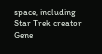space, including Star Trek creator Gene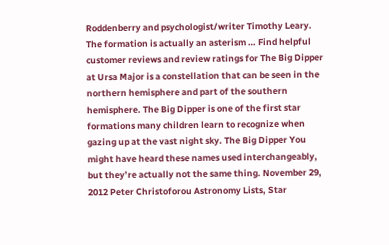Roddenberry and psychologist/writer Timothy Leary. The formation is actually an asterism … Find helpful customer reviews and review ratings for The Big Dipper at Ursa Major is a constellation that can be seen in the northern hemisphere and part of the southern hemisphere. The Big Dipper is one of the first star formations many children learn to recognize when gazing up at the vast night sky. The Big Dipper You might have heard these names used interchangeably, but they’re actually not the same thing. November 29, 2012 Peter Christoforou Astronomy Lists, Star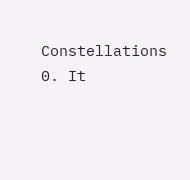Constellations 0. It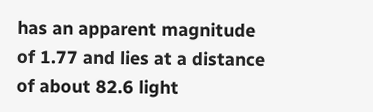has an apparent magnitude of 1.77 and lies at a distance of about 82.6 light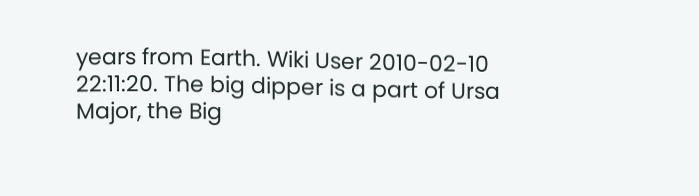years from Earth. Wiki User 2010-02-10 22:11:20. The big dipper is a part of Ursa Major, the Big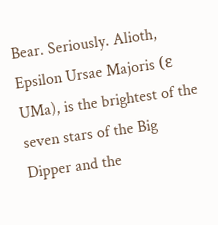Bear. Seriously. Alioth, Epsilon Ursae Majoris (ε UMa), is the brightest of the seven stars of the Big Dipper and the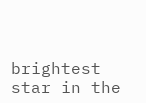brightest star in the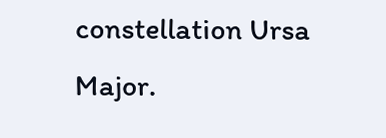constellation Ursa Major.